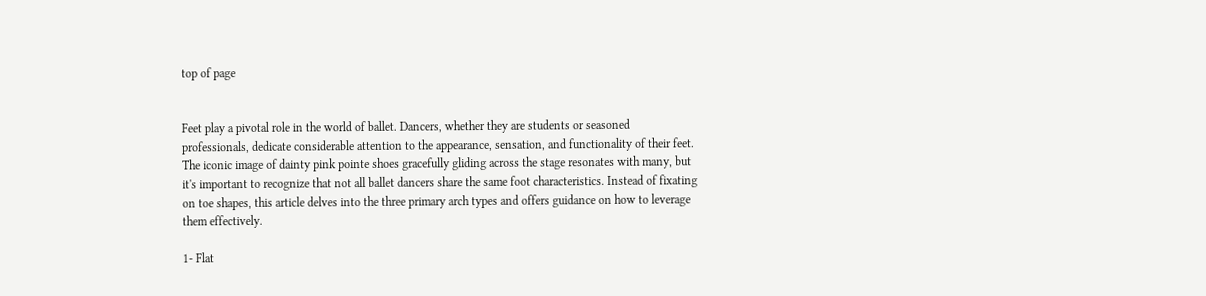top of page


Feet play a pivotal role in the world of ballet. Dancers, whether they are students or seasoned professionals, dedicate considerable attention to the appearance, sensation, and functionality of their feet. The iconic image of dainty pink pointe shoes gracefully gliding across the stage resonates with many, but it's important to recognize that not all ballet dancers share the same foot characteristics. Instead of fixating on toe shapes, this article delves into the three primary arch types and offers guidance on how to leverage them effectively.

1- Flat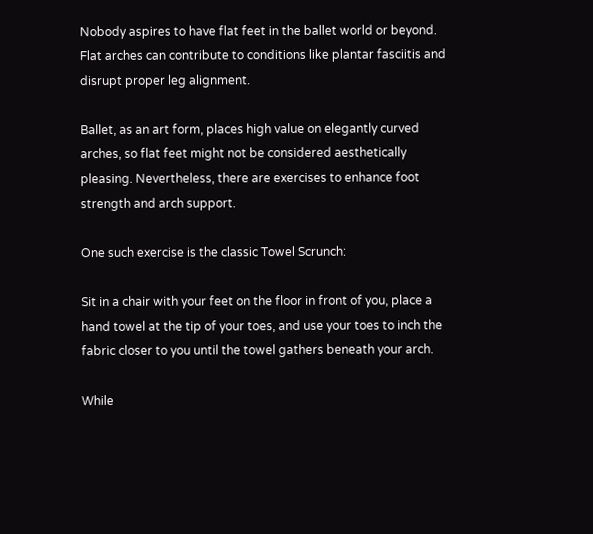Nobody aspires to have flat feet in the ballet world or beyond. Flat arches can contribute to conditions like plantar fasciitis and disrupt proper leg alignment.

Ballet, as an art form, places high value on elegantly curved arches, so flat feet might not be considered aesthetically pleasing. Nevertheless, there are exercises to enhance foot strength and arch support.

One such exercise is the classic Towel Scrunch:

Sit in a chair with your feet on the floor in front of you, place a hand towel at the tip of your toes, and use your toes to inch the fabric closer to you until the towel gathers beneath your arch.

While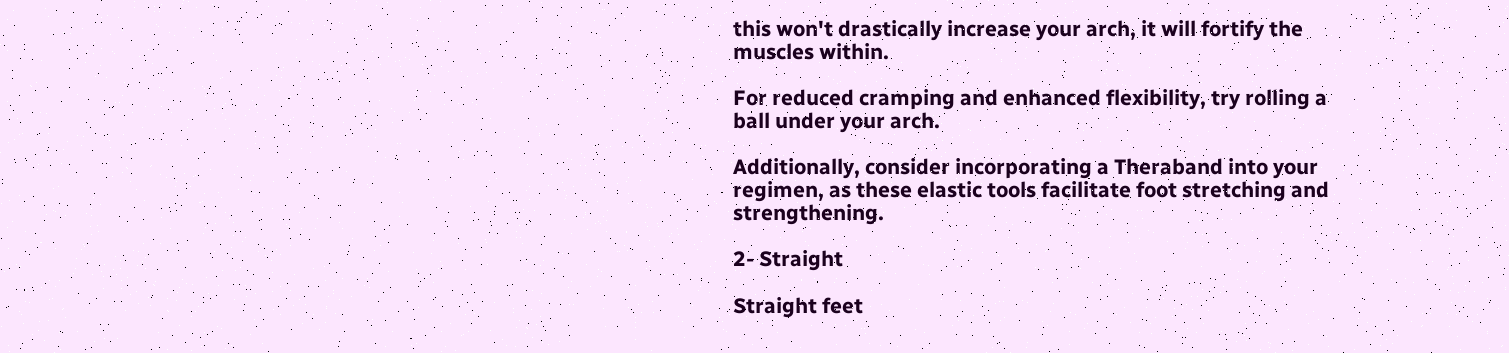this won't drastically increase your arch, it will fortify the muscles within.

For reduced cramping and enhanced flexibility, try rolling a ball under your arch.

Additionally, consider incorporating a Theraband into your regimen, as these elastic tools facilitate foot stretching and strengthening.

2- Straight

Straight feet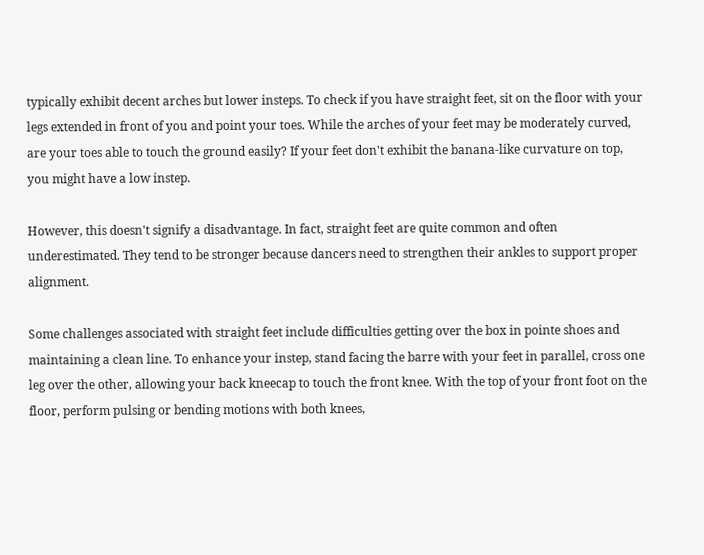typically exhibit decent arches but lower insteps. To check if you have straight feet, sit on the floor with your legs extended in front of you and point your toes. While the arches of your feet may be moderately curved, are your toes able to touch the ground easily? If your feet don't exhibit the banana-like curvature on top, you might have a low instep.

However, this doesn't signify a disadvantage. In fact, straight feet are quite common and often underestimated. They tend to be stronger because dancers need to strengthen their ankles to support proper alignment.

Some challenges associated with straight feet include difficulties getting over the box in pointe shoes and maintaining a clean line. To enhance your instep, stand facing the barre with your feet in parallel, cross one leg over the other, allowing your back kneecap to touch the front knee. With the top of your front foot on the floor, perform pulsing or bending motions with both knees,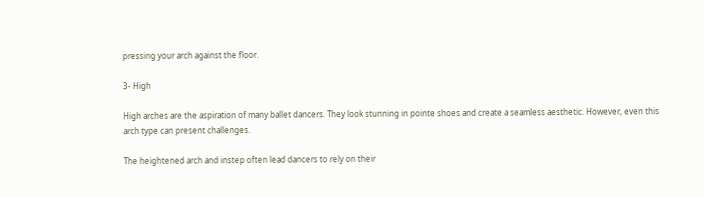pressing your arch against the floor.

3- High

High arches are the aspiration of many ballet dancers. They look stunning in pointe shoes and create a seamless aesthetic. However, even this arch type can present challenges.

The heightened arch and instep often lead dancers to rely on their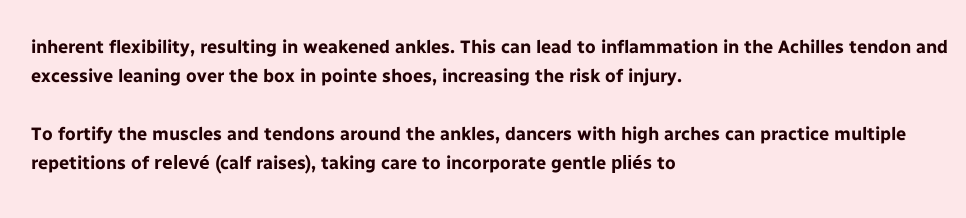inherent flexibility, resulting in weakened ankles. This can lead to inflammation in the Achilles tendon and excessive leaning over the box in pointe shoes, increasing the risk of injury.

To fortify the muscles and tendons around the ankles, dancers with high arches can practice multiple repetitions of relevé (calf raises), taking care to incorporate gentle pliés to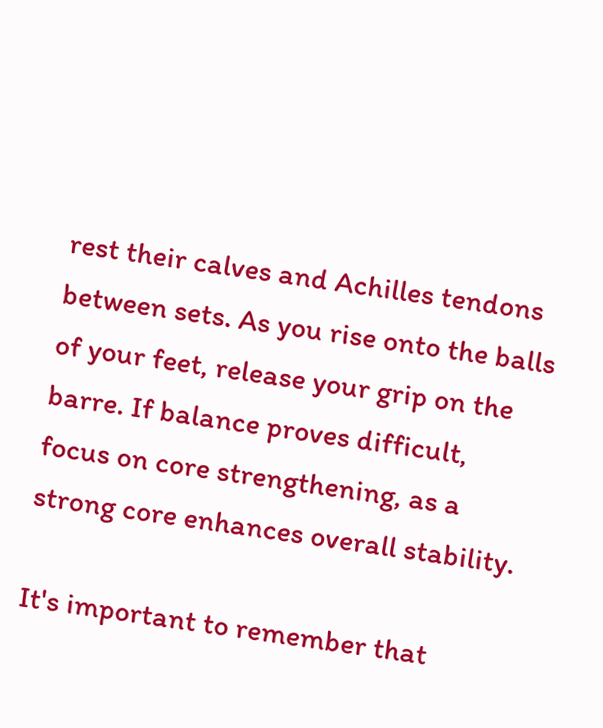rest their calves and Achilles tendons between sets. As you rise onto the balls of your feet, release your grip on the barre. If balance proves difficult, focus on core strengthening, as a strong core enhances overall stability.

It's important to remember that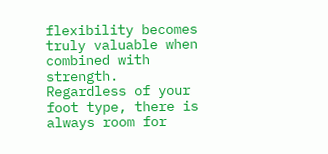flexibility becomes truly valuable when combined with strength. Regardless of your foot type, there is always room for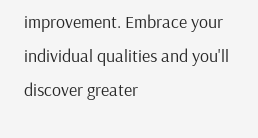improvement. Embrace your individual qualities and you'll discover greater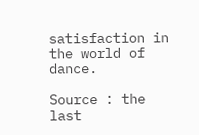satisfaction in the world of dance.

Source : the last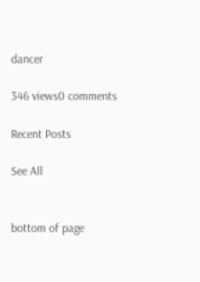dancer

346 views0 comments

Recent Posts

See All


bottom of page